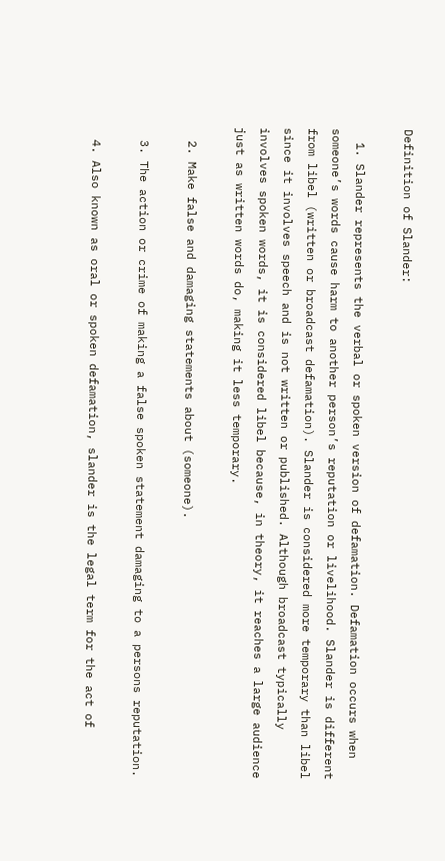Definition of Slander:

  1. Slander represents the verbal or spoken version of defamation. Defamation occurs when someone’s words cause harm to another person’s reputation or livelihood. Slander is different from libel (written or broadcast defamation). Slander is considered more temporary than libel since it involves speech and is not written or published. Although broadcast typically involves spoken words, it is considered libel because, in theory, it reaches a large audience just as written words do, making it less temporary.

  2. Make false and damaging statements about (someone).

  3. The action or crime of making a false spoken statement damaging to a persons reputation.

  4. Also known as oral or spoken defamation, slander is the legal term for the act of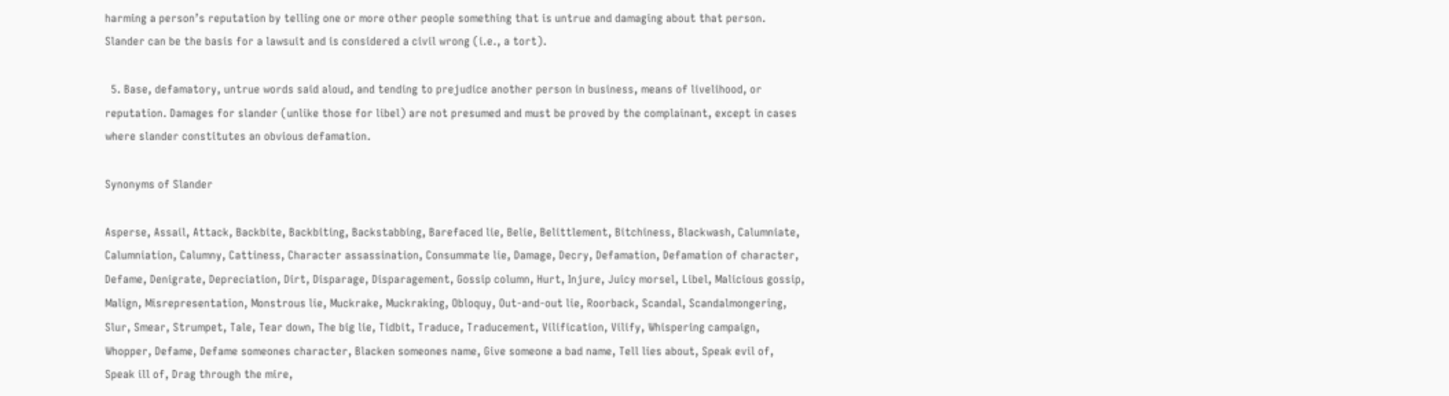harming a person’s reputation by telling one or more other people something that is untrue and damaging about that person. Slander can be the basis for a lawsuit and is considered a civil wrong (i.e., a tort).

  5. Base, defamatory, untrue words said aloud, and tending to prejudice another person in business, means of livelihood, or reputation. Damages for slander (unlike those for libel) are not presumed and must be proved by the complainant, except in cases where slander constitutes an obvious defamation.

Synonyms of Slander

Asperse, Assail, Attack, Backbite, Backbiting, Backstabbing, Barefaced lie, Belie, Belittlement, Bitchiness, Blackwash, Calumniate, Calumniation, Calumny, Cattiness, Character assassination, Consummate lie, Damage, Decry, Defamation, Defamation of character, Defame, Denigrate, Depreciation, Dirt, Disparage, Disparagement, Gossip column, Hurt, Injure, Juicy morsel, Libel, Malicious gossip, Malign, Misrepresentation, Monstrous lie, Muckrake, Muckraking, Obloquy, Out-and-out lie, Roorback, Scandal, Scandalmongering, Slur, Smear, Strumpet, Tale, Tear down, The big lie, Tidbit, Traduce, Traducement, Vilification, Vilify, Whispering campaign, Whopper, Defame, Defame someones character, Blacken someones name, Give someone a bad name, Tell lies about, Speak evil of, Speak ill of, Drag through the mire,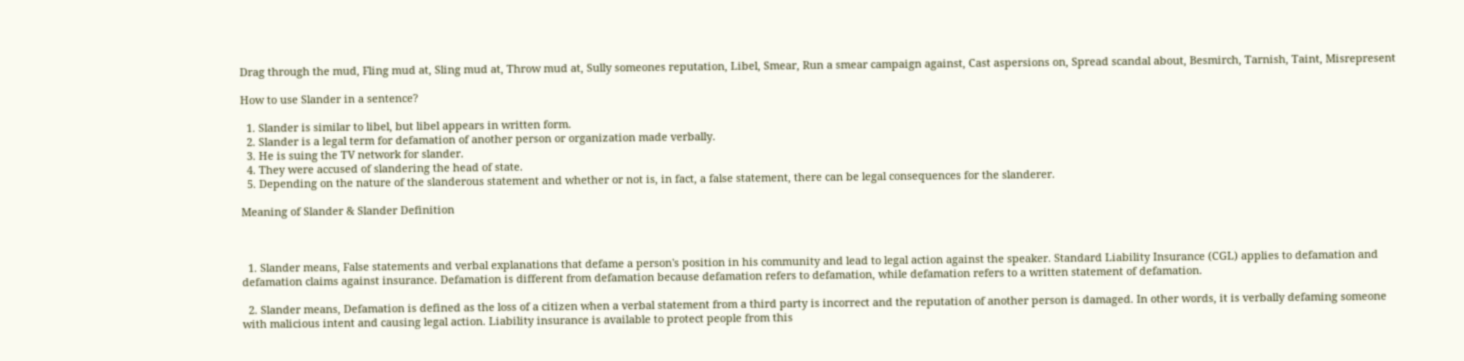Drag through the mud, Fling mud at, Sling mud at, Throw mud at, Sully someones reputation, Libel, Smear, Run a smear campaign against, Cast aspersions on, Spread scandal about, Besmirch, Tarnish, Taint, Misrepresent

How to use Slander in a sentence?

  1. Slander is similar to libel, but libel appears in written form.
  2. Slander is a legal term for defamation of another person or organization made verbally.
  3. He is suing the TV network for slander.
  4. They were accused of slandering the head of state.
  5. Depending on the nature of the slanderous statement and whether or not is, in fact, a false statement, there can be legal consequences for the slanderer.

Meaning of Slander & Slander Definition



  1. Slander means, False statements and verbal explanations that defame a person's position in his community and lead to legal action against the speaker. Standard Liability Insurance (CGL) applies to defamation and defamation claims against insurance. Defamation is different from defamation because defamation refers to defamation, while defamation refers to a written statement of defamation.

  2. Slander means, Defamation is defined as the loss of a citizen when a verbal statement from a third party is incorrect and the reputation of another person is damaged. In other words, it is verbally defaming someone with malicious intent and causing legal action. Liability insurance is available to protect people from this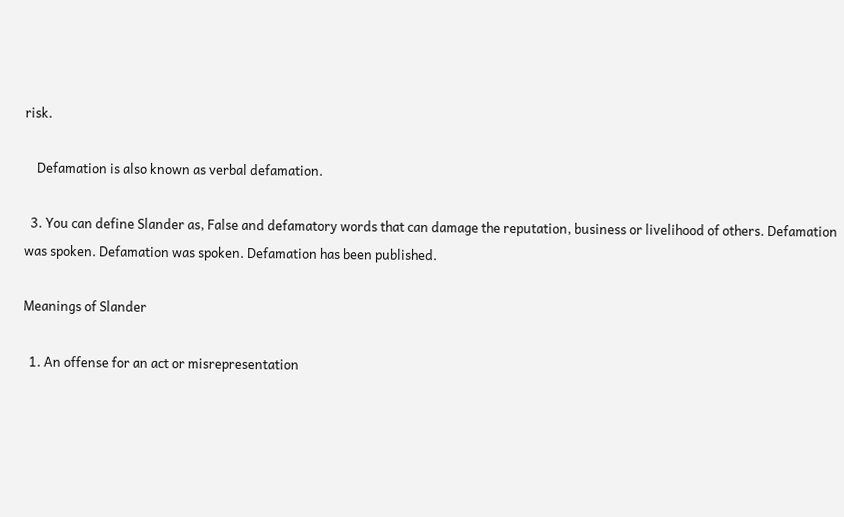risk.

    Defamation is also known as verbal defamation.

  3. You can define Slander as, False and defamatory words that can damage the reputation, business or livelihood of others. Defamation was spoken. Defamation was spoken. Defamation has been published.

Meanings of Slander

  1. An offense for an act or misrepresentation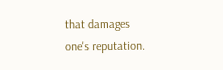that damages one's reputation.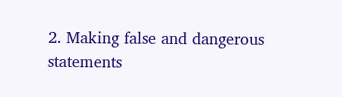2. Making false and dangerous statements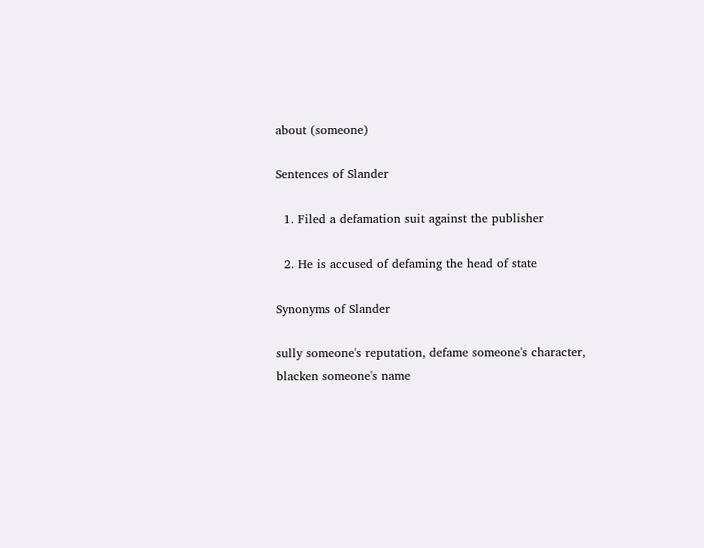about (someone)

Sentences of Slander

  1. Filed a defamation suit against the publisher

  2. He is accused of defaming the head of state

Synonyms of Slander

sully someone's reputation, defame someone's character, blacken someone's name